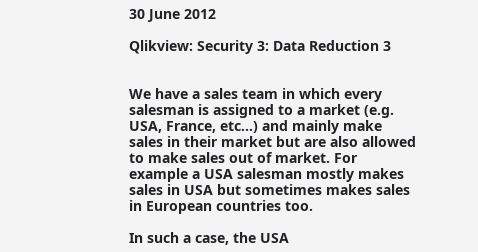30 June 2012

Qlikview: Security 3: Data Reduction 3


We have a sales team in which every salesman is assigned to a market (e.g. USA, France, etc...) and mainly make sales in their market but are also allowed to make sales out of market. For example a USA salesman mostly makes sales in USA but sometimes makes sales in European countries too.

In such a case, the USA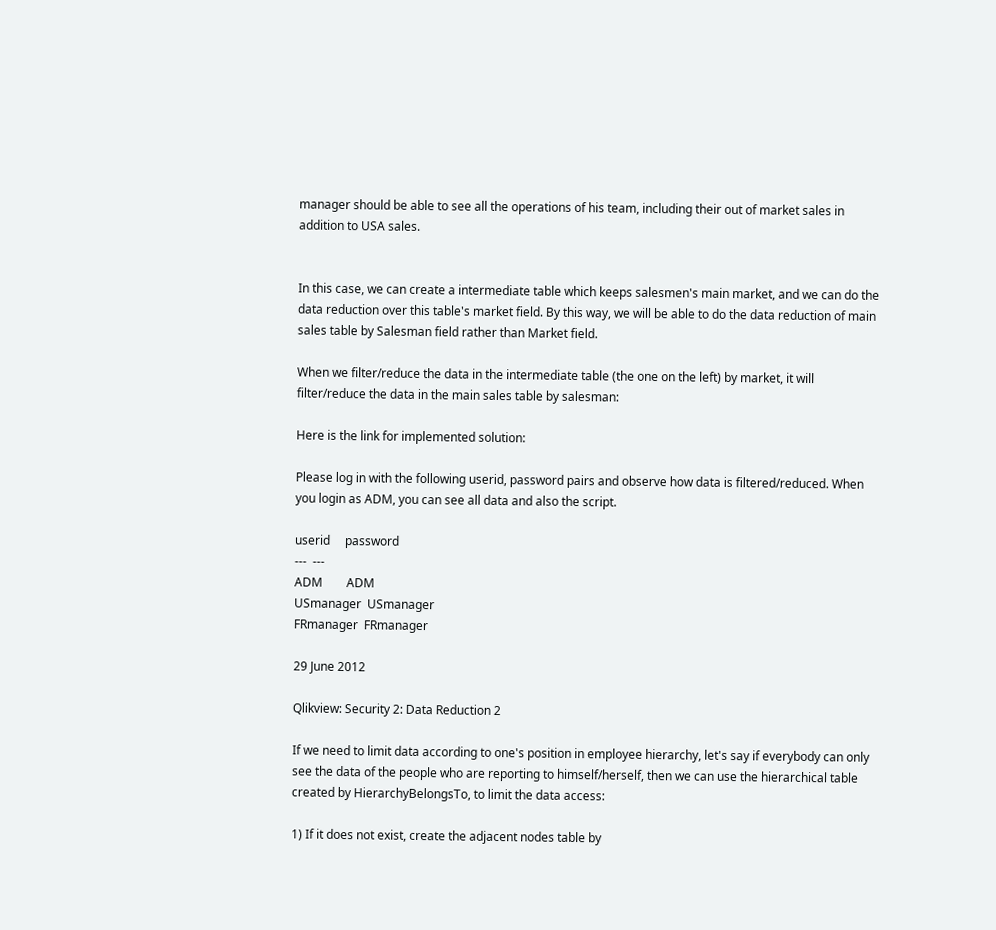manager should be able to see all the operations of his team, including their out of market sales in addition to USA sales.


In this case, we can create a intermediate table which keeps salesmen's main market, and we can do the data reduction over this table's market field. By this way, we will be able to do the data reduction of main sales table by Salesman field rather than Market field.

When we filter/reduce the data in the intermediate table (the one on the left) by market, it will filter/reduce the data in the main sales table by salesman:

Here is the link for implemented solution:

Please log in with the following userid, password pairs and observe how data is filtered/reduced. When you login as ADM, you can see all data and also the script.

userid     password
---  ---
ADM        ADM
USmanager  USmanager
FRmanager  FRmanager

29 June 2012

Qlikview: Security 2: Data Reduction 2

If we need to limit data according to one's position in employee hierarchy, let's say if everybody can only see the data of the people who are reporting to himself/herself, then we can use the hierarchical table created by HierarchyBelongsTo, to limit the data access:

1) If it does not exist, create the adjacent nodes table by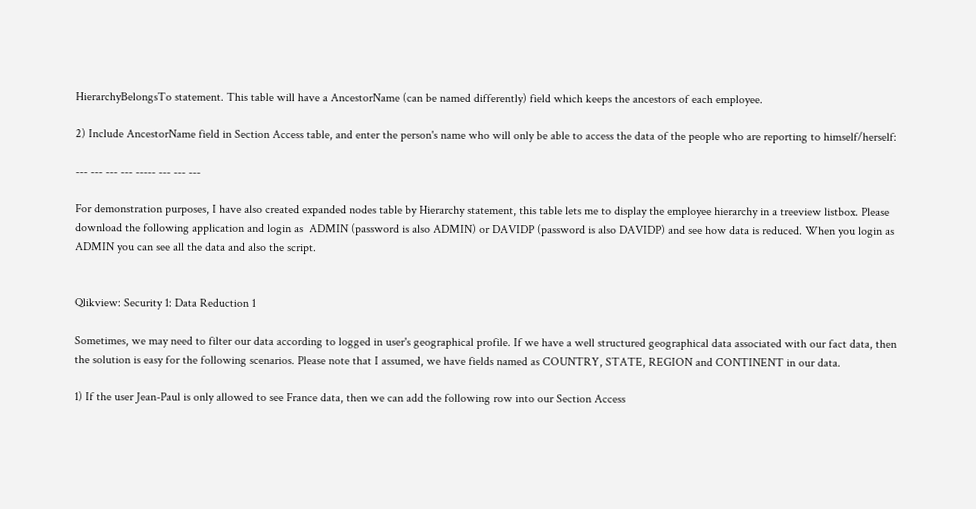HierarchyBelongsTo statement. This table will have a AncestorName (can be named differently) field which keeps the ancestors of each employee.

2) Include AncestorName field in Section Access table, and enter the person's name who will only be able to access the data of the people who are reporting to himself/herself:

--- --- --- --- ----- --- --- ---

For demonstration purposes, I have also created expanded nodes table by Hierarchy statement, this table lets me to display the employee hierarchy in a treeview listbox. Please download the following application and login as  ADMIN (password is also ADMIN) or DAVIDP (password is also DAVIDP) and see how data is reduced. When you login as ADMIN you can see all the data and also the script.


Qlikview: Security 1: Data Reduction 1

Sometimes, we may need to filter our data according to logged in user's geographical profile. If we have a well structured geographical data associated with our fact data, then the solution is easy for the following scenarios. Please note that I assumed, we have fields named as COUNTRY, STATE, REGION and CONTINENT in our data.

1) If the user Jean-Paul is only allowed to see France data, then we can add the following row into our Section Access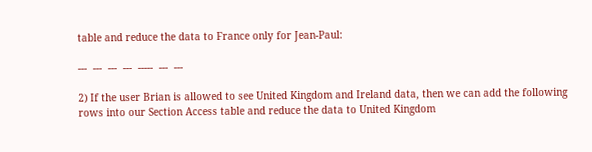table and reduce the data to France only for Jean-Paul:

---  ---  ---  ---  -----  ---  ---

2) If the user Brian is allowed to see United Kingdom and Ireland data, then we can add the following rows into our Section Access table and reduce the data to United Kingdom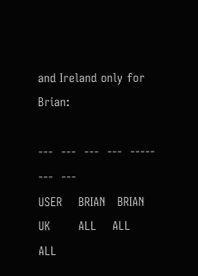and Ireland only for Brian:

---  ---  ---  ---  -----  ---  ---
USER    BRIAN   BRIAN     UK       ALL    ALL     ALL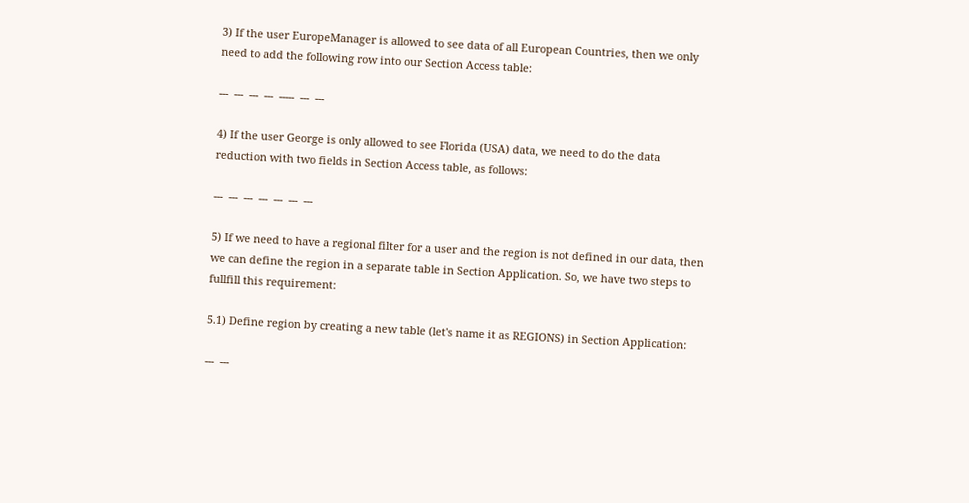3) If the user EuropeManager is allowed to see data of all European Countries, then we only need to add the following row into our Section Access table:

---  ---  ---  ---  -----  ---  ---

4) If the user George is only allowed to see Florida (USA) data, we need to do the data reduction with two fields in Section Access table, as follows:

---  ---  ---  ---  ---  ---  ---

5) If we need to have a regional filter for a user and the region is not defined in our data, then we can define the region in a separate table in Section Application. So, we have two steps to fullfill this requirement:

5.1) Define region by creating a new table (let's name it as REGIONS) in Section Application:

---  ---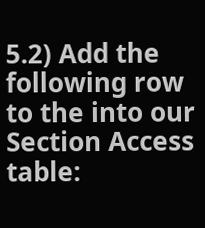5.2) Add the following row to the into our Section Access table: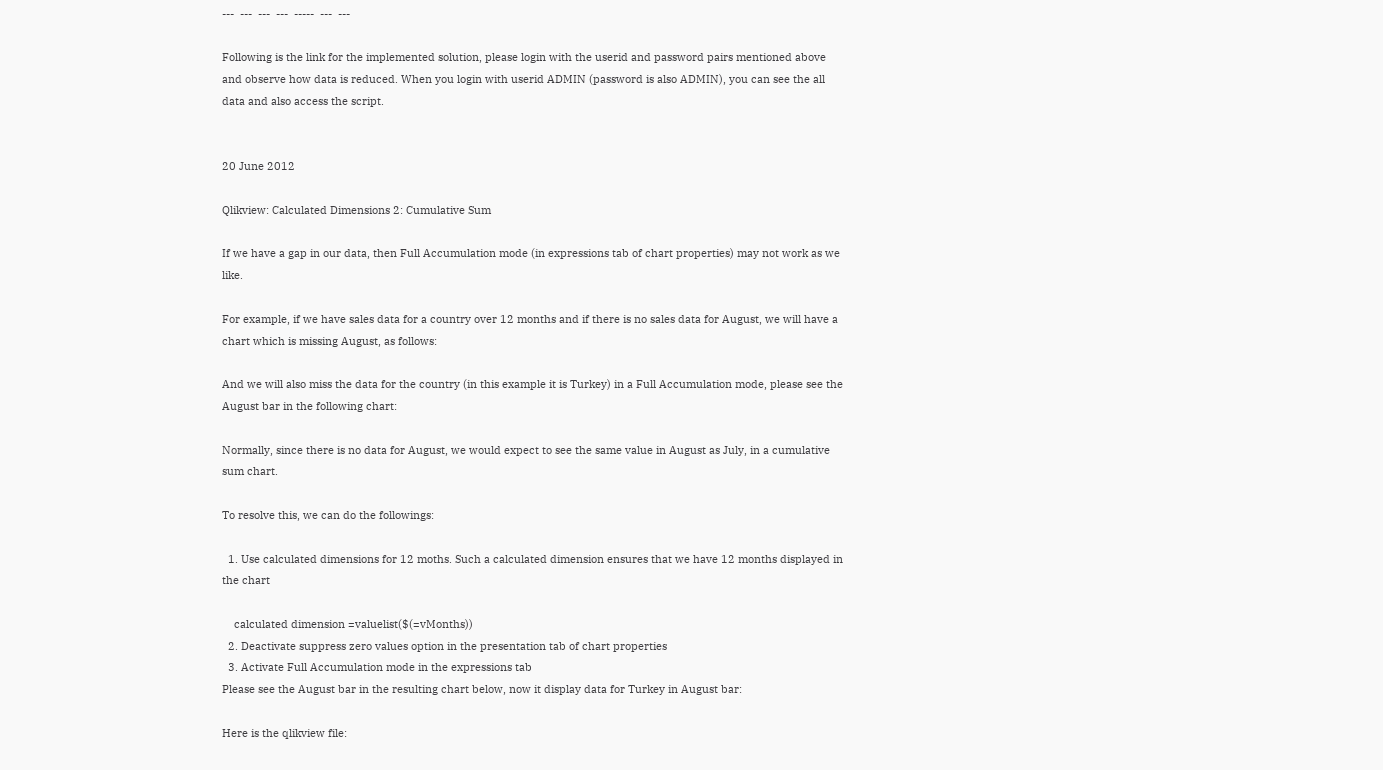---  ---  ---  ---  -----  ---  ---

Following is the link for the implemented solution, please login with the userid and password pairs mentioned above and observe how data is reduced. When you login with userid ADMIN (password is also ADMIN), you can see the all data and also access the script.


20 June 2012

Qlikview: Calculated Dimensions 2: Cumulative Sum

If we have a gap in our data, then Full Accumulation mode (in expressions tab of chart properties) may not work as we like.

For example, if we have sales data for a country over 12 months and if there is no sales data for August, we will have a chart which is missing August, as follows:

And we will also miss the data for the country (in this example it is Turkey) in a Full Accumulation mode, please see the August bar in the following chart:

Normally, since there is no data for August, we would expect to see the same value in August as July, in a cumulative sum chart.

To resolve this, we can do the followings:

  1. Use calculated dimensions for 12 moths. Such a calculated dimension ensures that we have 12 months displayed in the chart

    calculated dimension =valuelist($(=vMonths))
  2. Deactivate suppress zero values option in the presentation tab of chart properties
  3. Activate Full Accumulation mode in the expressions tab
Please see the August bar in the resulting chart below, now it display data for Turkey in August bar:

Here is the qlikview file: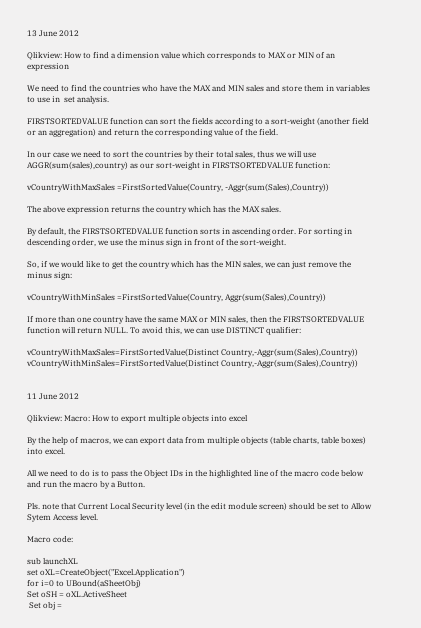13 June 2012

Qlikview: How to find a dimension value which corresponds to MAX or MIN of an expression

We need to find the countries who have the MAX and MIN sales and store them in variables to use in  set analysis.

FIRSTSORTEDVALUE function can sort the fields according to a sort-weight (another field or an aggregation) and return the corresponding value of the field.

In our case we need to sort the countries by their total sales, thus we will use AGGR(sum(sales),country) as our sort-weight in FIRSTSORTEDVALUE function:

vCountryWithMaxSales =FirstSortedValue(Country, -Aggr(sum(Sales),Country))

The above expression returns the country which has the MAX sales.

By default, the FIRSTSORTEDVALUE function sorts in ascending order. For sorting in descending order, we use the minus sign in front of the sort-weight.

So, if we would like to get the country which has the MIN sales, we can just remove the minus sign:

vCountryWithMinSales =FirstSortedValue(Country, Aggr(sum(Sales),Country))

If more than one country have the same MAX or MIN sales, then the FIRSTSORTEDVALUE function will return NULL. To avoid this, we can use DISTINCT qualifier:

vCountryWithMaxSales=FirstSortedValue(Distinct Country,-Aggr(sum(Sales),Country))
vCountryWithMinSales=FirstSortedValue(Distinct Country,-Aggr(sum(Sales),Country))


11 June 2012

Qlikview: Macro: How to export multiple objects into excel

By the help of macros, we can export data from multiple objects (table charts, table boxes) into excel.

All we need to do is to pass the Object IDs in the highlighted line of the macro code below and run the macro by a Button.

Pls. note that Current Local Security level (in the edit module screen) should be set to Allow Sytem Access level.

Macro code:

sub launchXL
set oXL=CreateObject("Excel.Application")
for i=0 to UBound(aSheetObj)
Set oSH = oXL.ActiveSheet
 Set obj =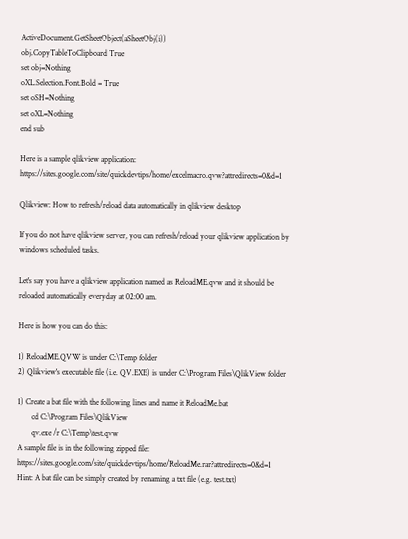ActiveDocument.GetSheetObject(aSheetObj(i))
obj.CopyTableToClipboard True
set obj=Nothing
oXL.Selection.Font.Bold = True
set oSH=Nothing
set oXL=Nothing
end sub

Here is a sample qlikview application: https://sites.google.com/site/quickdevtips/home/excelmacro.qvw?attredirects=0&d=1

Qlikview: How to refresh/reload data automatically in qlikview desktop

If you do not have qlikview server, you can refresh/reload your qlikview application by windows scheduled tasks.

Let's say you have a qlikview application named as ReloadME.qvw and it should be reloaded automatically everyday at 02:00 am.

Here is how you can do this:

1) ReloadME.QVW is under C:\Temp folder
2) Qlikview's executable file (i.e. QV.EXE) is under C:\Program Files\QlikView folder

1) Create a bat file with the following lines and name it ReloadMe.bat
       cd C:\Program Files\QlikView
       qv.exe /r C:\Temp\test.qvw
A sample file is in the following zipped file: https://sites.google.com/site/quickdevtips/home/ReloadMe.rar?attredirects=0&d=1
Hint: A bat file can be simply created by renaming a txt file (e.g. test.txt)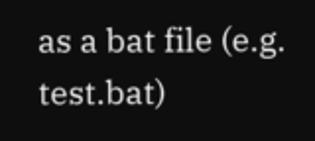as a bat file (e.g. test.bat)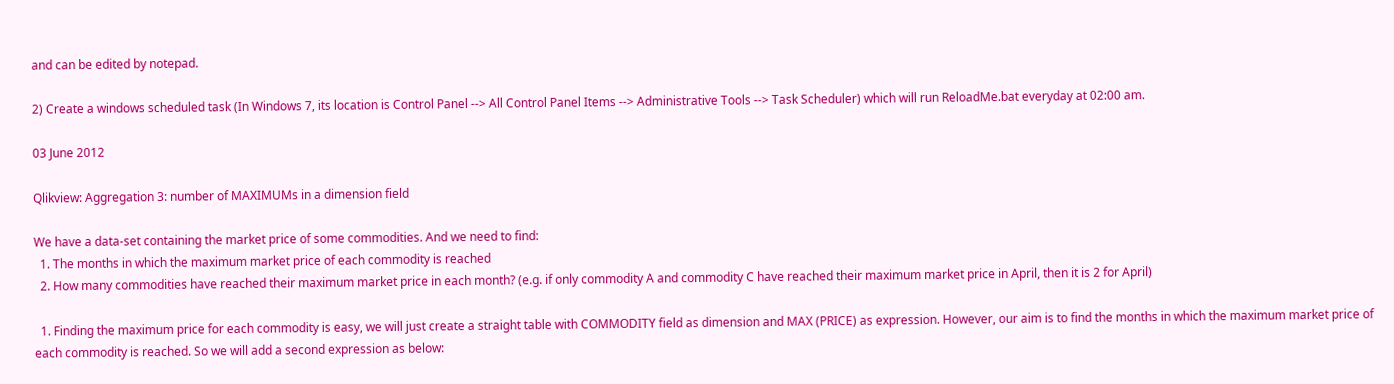and can be edited by notepad.

2) Create a windows scheduled task (In Windows 7, its location is Control Panel --> All Control Panel Items --> Administrative Tools --> Task Scheduler) which will run ReloadMe.bat everyday at 02:00 am.

03 June 2012

Qlikview: Aggregation 3: number of MAXIMUMs in a dimension field

We have a data-set containing the market price of some commodities. And we need to find:
  1. The months in which the maximum market price of each commodity is reached
  2. How many commodities have reached their maximum market price in each month? (e.g. if only commodity A and commodity C have reached their maximum market price in April, then it is 2 for April)

  1. Finding the maximum price for each commodity is easy, we will just create a straight table with COMMODITY field as dimension and MAX (PRICE) as expression. However, our aim is to find the months in which the maximum market price of each commodity is reached. So we will add a second expression as below: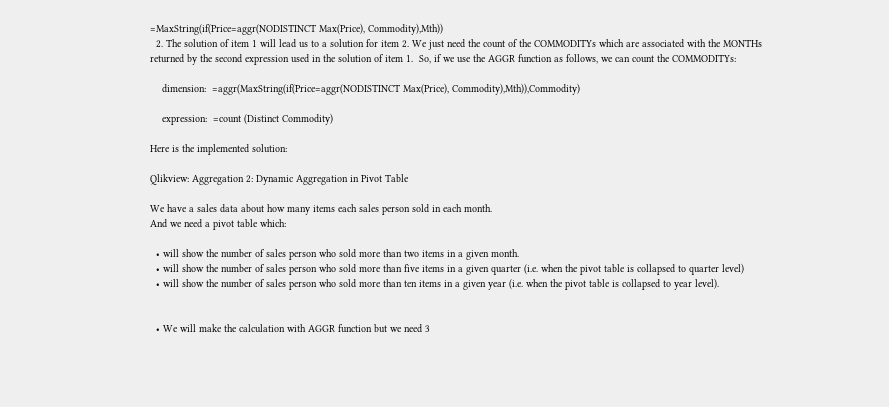=MaxString(if(Price=aggr(NODISTINCT Max(Price), Commodity),Mth))
  2. The solution of item 1 will lead us to a solution for item 2. We just need the count of the COMMODITYs which are associated with the MONTHs returned by the second expression used in the solution of item 1.  So, if we use the AGGR function as follows, we can count the COMMODITYs:

    dimension:  =aggr(MaxString(if(Price=aggr(NODISTINCT Max(Price), Commodity),Mth)),Commodity)

    expression:  =count (Distinct Commodity)

Here is the implemented solution:

Qlikview: Aggregation 2: Dynamic Aggregation in Pivot Table

We have a sales data about how many items each sales person sold in each month.
And we need a pivot table which:

  • will show the number of sales person who sold more than two items in a given month.
  • will show the number of sales person who sold more than five items in a given quarter (i.e. when the pivot table is collapsed to quarter level)
  • will show the number of sales person who sold more than ten items in a given year (i.e. when the pivot table is collapsed to year level).


  • We will make the calculation with AGGR function but we need 3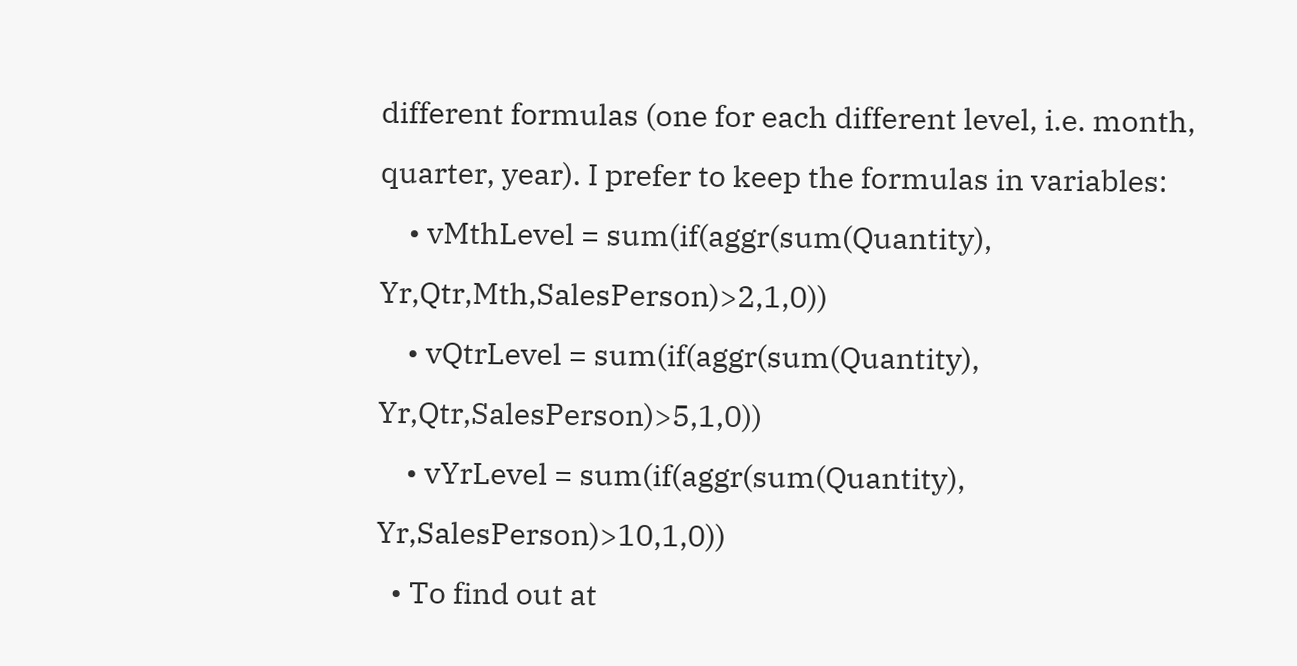different formulas (one for each different level, i.e. month, quarter, year). I prefer to keep the formulas in variables:
    • vMthLevel = sum(if(aggr(sum(Quantity), Yr,Qtr,Mth,SalesPerson)>2,1,0))
    • vQtrLevel = sum(if(aggr(sum(Quantity), Yr,Qtr,SalesPerson)>5,1,0))
    • vYrLevel = sum(if(aggr(sum(Quantity), Yr,SalesPerson)>10,1,0))
  • To find out at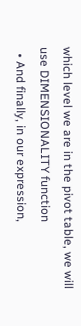which level we are in the pivot table, we will use DIMENSIONALITY function
  • And finally, in our expression,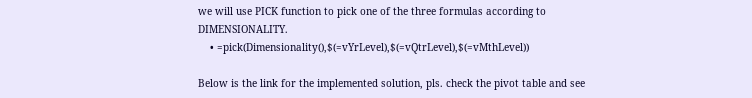we will use PICK function to pick one of the three formulas according to DIMENSIONALITY.
    • =pick(Dimensionality(),$(=vYrLevel),$(=vQtrLevel),$(=vMthLevel))

Below is the link for the implemented solution, pls. check the pivot table and see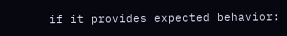if it provides expected behavior: